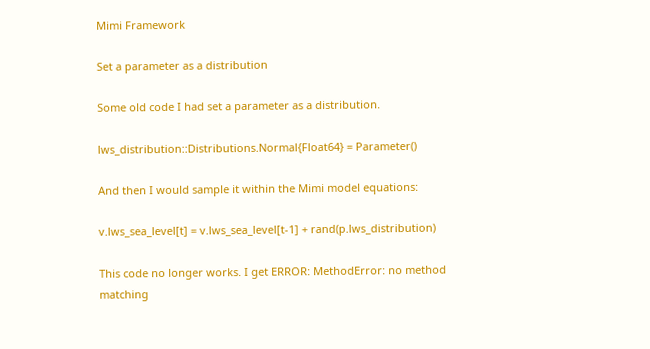Mimi Framework

Set a parameter as a distribution

Some old code I had set a parameter as a distribution.

lws_distribution::Distributions.Normal{Float64} = Parameter()

And then I would sample it within the Mimi model equations:

v.lws_sea_level[t] = v.lws_sea_level[t-1] + rand(p.lws_distribution)

This code no longer works. I get ERROR: MethodError: no method matching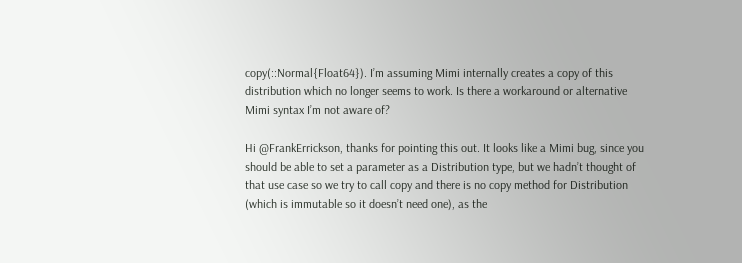copy(::Normal{Float64}). I’m assuming Mimi internally creates a copy of this distribution which no longer seems to work. Is there a workaround or alternative Mimi syntax I’m not aware of?

Hi @FrankErrickson, thanks for pointing this out. It looks like a Mimi bug, since you should be able to set a parameter as a Distribution type, but we hadn’t thought of that use case so we try to call copy and there is no copy method for Distribution (which is immutable so it doesn’t need one), as the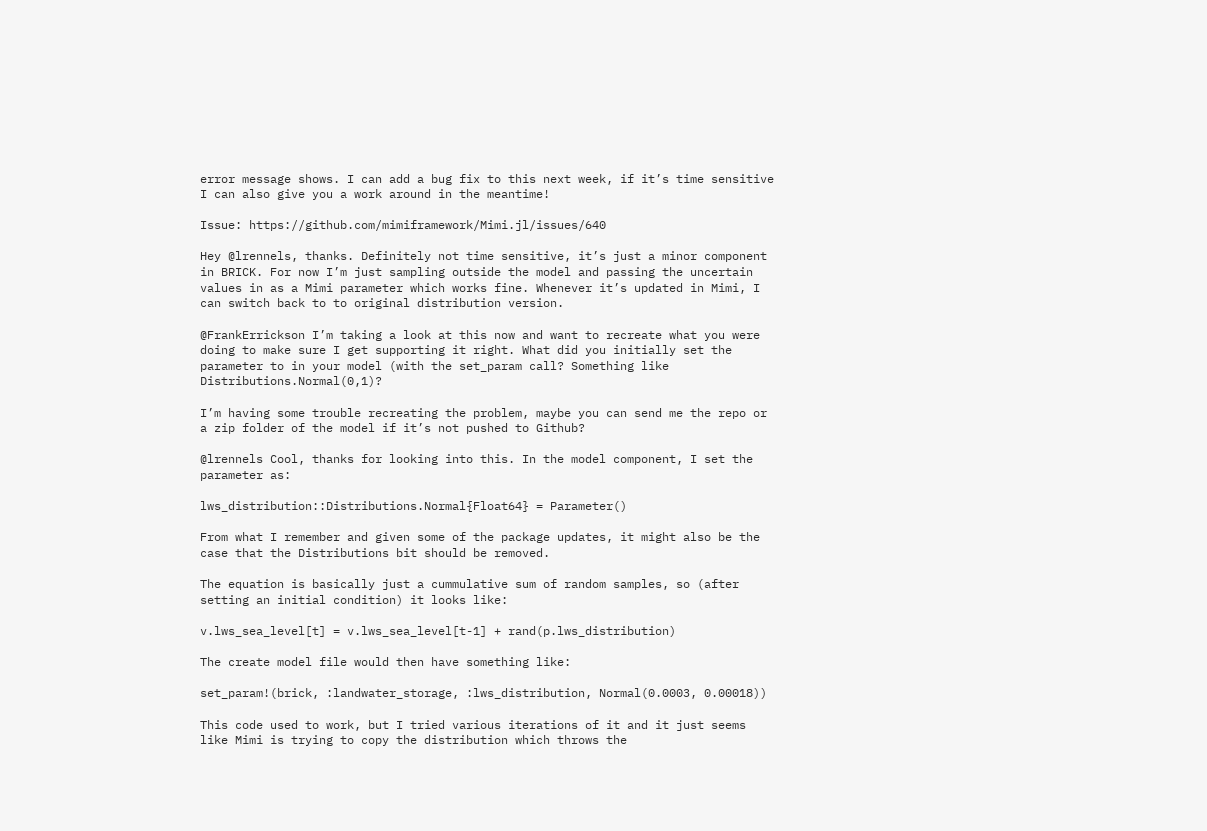error message shows. I can add a bug fix to this next week, if it’s time sensitive I can also give you a work around in the meantime!

Issue: https://github.com/mimiframework/Mimi.jl/issues/640

Hey @lrennels, thanks. Definitely not time sensitive, it’s just a minor component in BRICK. For now I’m just sampling outside the model and passing the uncertain values in as a Mimi parameter which works fine. Whenever it’s updated in Mimi, I can switch back to to original distribution version.

@FrankErrickson I’m taking a look at this now and want to recreate what you were doing to make sure I get supporting it right. What did you initially set the parameter to in your model (with the set_param call? Something like Distributions.Normal(0,1)?

I’m having some trouble recreating the problem, maybe you can send me the repo or a zip folder of the model if it’s not pushed to Github?

@lrennels Cool, thanks for looking into this. In the model component, I set the parameter as:

lws_distribution::Distributions.Normal{Float64} = Parameter()

From what I remember and given some of the package updates, it might also be the case that the Distributions bit should be removed.

The equation is basically just a cummulative sum of random samples, so (after setting an initial condition) it looks like:

v.lws_sea_level[t] = v.lws_sea_level[t-1] + rand(p.lws_distribution)

The create model file would then have something like:

set_param!(brick, :landwater_storage, :lws_distribution, Normal(0.0003, 0.00018))

This code used to work, but I tried various iterations of it and it just seems like Mimi is trying to copy the distribution which throws the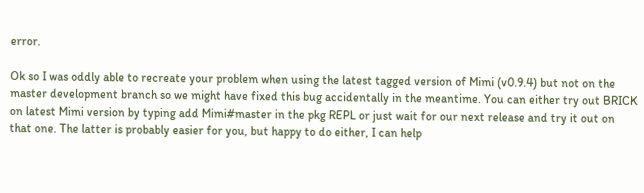error.

Ok so I was oddly able to recreate your problem when using the latest tagged version of Mimi (v0.9.4) but not on the master development branch so we might have fixed this bug accidentally in the meantime. You can either try out BRICK on latest Mimi version by typing add Mimi#master in the pkg REPL or just wait for our next release and try it out on that one. The latter is probably easier for you, but happy to do either, I can help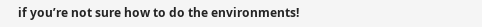if you’re not sure how to do the environments!